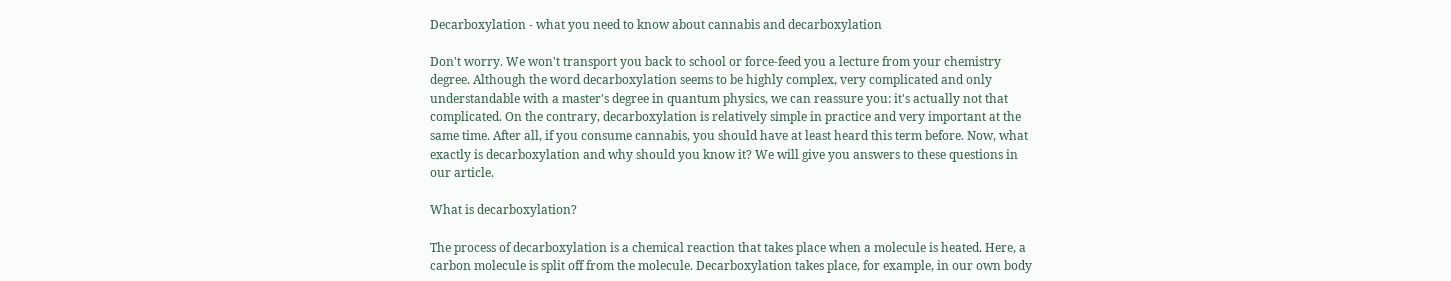Decarboxylation - what you need to know about cannabis and decarboxylation

Don't worry. We won't transport you back to school or force-feed you a lecture from your chemistry degree. Although the word decarboxylation seems to be highly complex, very complicated and only understandable with a master's degree in quantum physics, we can reassure you: it's actually not that complicated. On the contrary, decarboxylation is relatively simple in practice and very important at the same time. After all, if you consume cannabis, you should have at least heard this term before. Now, what exactly is decarboxylation and why should you know it? We will give you answers to these questions in our article.

What is decarboxylation?

The process of decarboxylation is a chemical reaction that takes place when a molecule is heated. Here, a carbon molecule is split off from the molecule. Decarboxylation takes place, for example, in our own body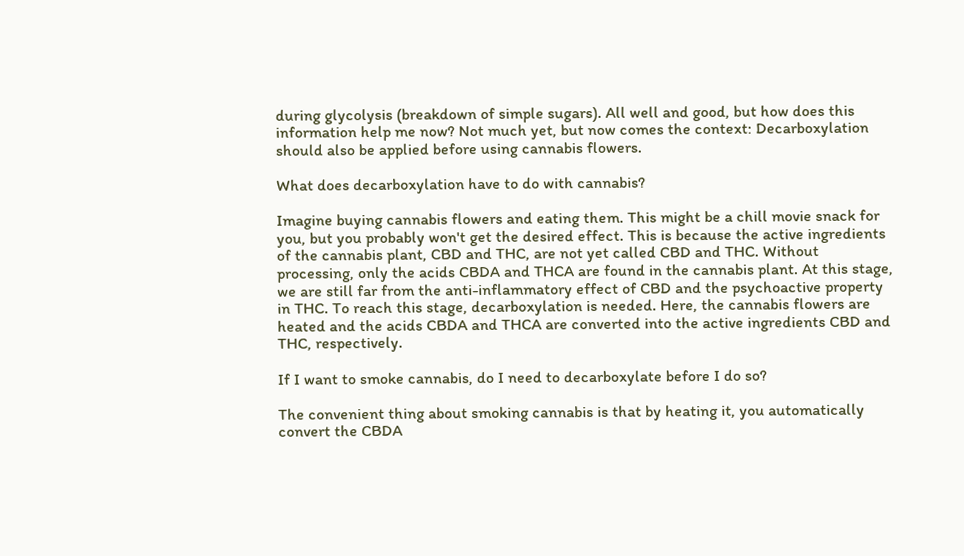during glycolysis (breakdown of simple sugars). All well and good, but how does this information help me now? Not much yet, but now comes the context: Decarboxylation should also be applied before using cannabis flowers.

What does decarboxylation have to do with cannabis?

Imagine buying cannabis flowers and eating them. This might be a chill movie snack for you, but you probably won't get the desired effect. This is because the active ingredients of the cannabis plant, CBD and THC, are not yet called CBD and THC. Without processing, only the acids CBDA and THCA are found in the cannabis plant. At this stage, we are still far from the anti-inflammatory effect of CBD and the psychoactive property in THC. To reach this stage, decarboxylation is needed. Here, the cannabis flowers are heated and the acids CBDA and THCA are converted into the active ingredients CBD and THC, respectively.

If I want to smoke cannabis, do I need to decarboxylate before I do so?

The convenient thing about smoking cannabis is that by heating it, you automatically convert the CBDA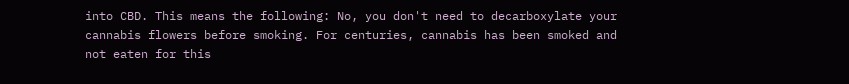into CBD. This means the following: No, you don't need to decarboxylate your cannabis flowers before smoking. For centuries, cannabis has been smoked and not eaten for this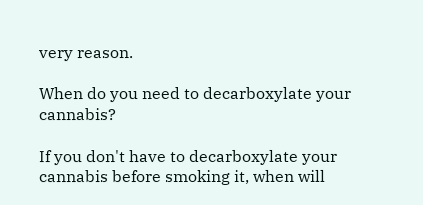very reason.

When do you need to decarboxylate your cannabis?

If you don't have to decarboxylate your cannabis before smoking it, when will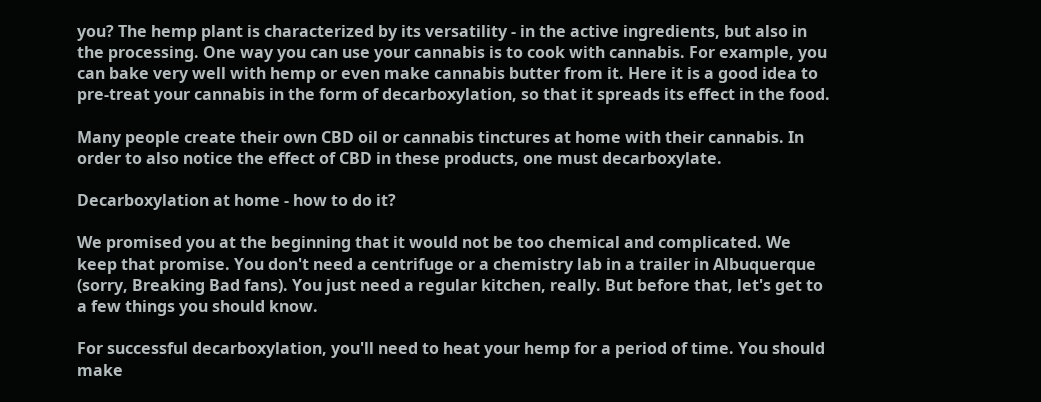you? The hemp plant is characterized by its versatility - in the active ingredients, but also in the processing. One way you can use your cannabis is to cook with cannabis. For example, you can bake very well with hemp or even make cannabis butter from it. Here it is a good idea to pre-treat your cannabis in the form of decarboxylation, so that it spreads its effect in the food.

Many people create their own CBD oil or cannabis tinctures at home with their cannabis. In order to also notice the effect of CBD in these products, one must decarboxylate.

Decarboxylation at home - how to do it?

We promised you at the beginning that it would not be too chemical and complicated. We keep that promise. You don't need a centrifuge or a chemistry lab in a trailer in Albuquerque (sorry, Breaking Bad fans). You just need a regular kitchen, really. But before that, let's get to a few things you should know.

For successful decarboxylation, you'll need to heat your hemp for a period of time. You should make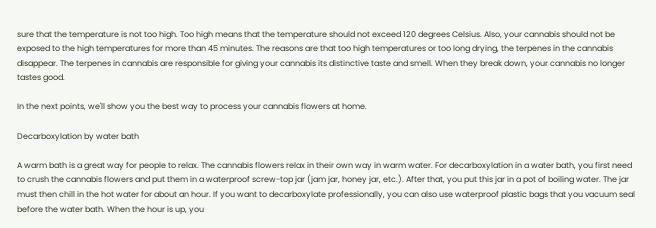sure that the temperature is not too high. Too high means that the temperature should not exceed 120 degrees Celsius. Also, your cannabis should not be exposed to the high temperatures for more than 45 minutes. The reasons are that too high temperatures or too long drying, the terpenes in the cannabis disappear. The terpenes in cannabis are responsible for giving your cannabis its distinctive taste and smell. When they break down, your cannabis no longer tastes good.

In the next points, we'll show you the best way to process your cannabis flowers at home.

Decarboxylation by water bath

A warm bath is a great way for people to relax. The cannabis flowers relax in their own way in warm water. For decarboxylation in a water bath, you first need to crush the cannabis flowers and put them in a waterproof screw-top jar (jam jar, honey jar, etc.). After that, you put this jar in a pot of boiling water. The jar must then chill in the hot water for about an hour. If you want to decarboxylate professionally, you can also use waterproof plastic bags that you vacuum seal before the water bath. When the hour is up, you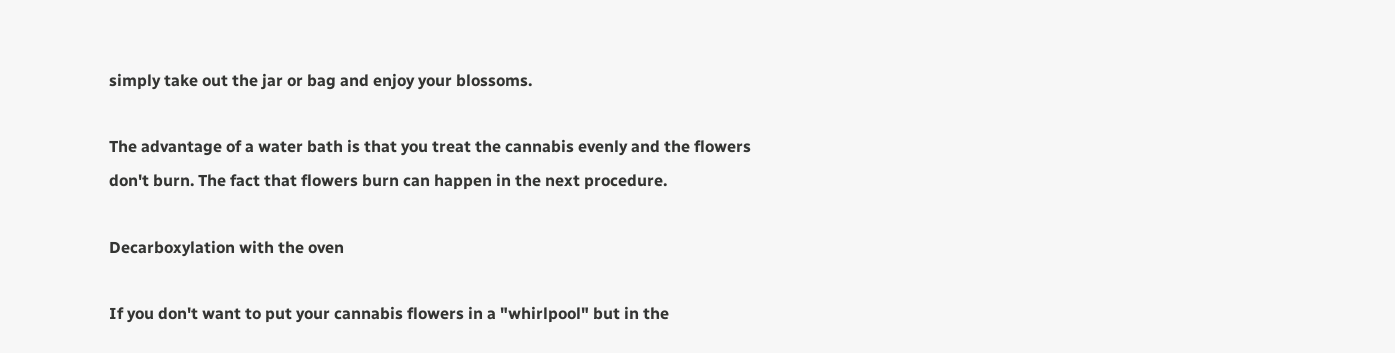simply take out the jar or bag and enjoy your blossoms.

The advantage of a water bath is that you treat the cannabis evenly and the flowers don't burn. The fact that flowers burn can happen in the next procedure.

Decarboxylation with the oven

If you don't want to put your cannabis flowers in a "whirlpool" but in the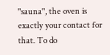"sauna", the oven is exactly your contact for that. To do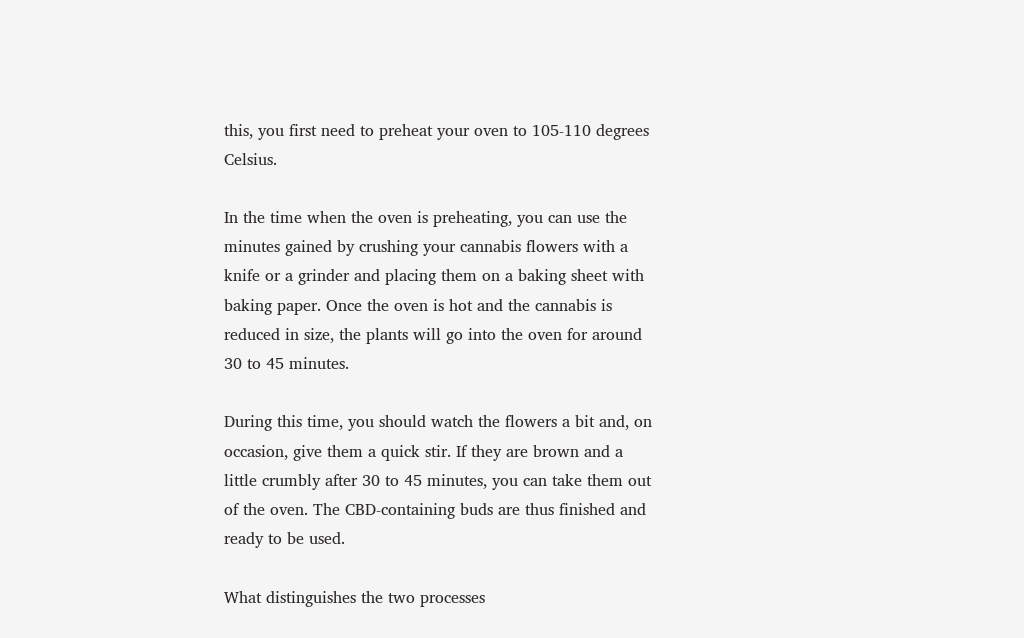this, you first need to preheat your oven to 105-110 degrees Celsius.

In the time when the oven is preheating, you can use the minutes gained by crushing your cannabis flowers with a knife or a grinder and placing them on a baking sheet with baking paper. Once the oven is hot and the cannabis is reduced in size, the plants will go into the oven for around 30 to 45 minutes.

During this time, you should watch the flowers a bit and, on occasion, give them a quick stir. If they are brown and a little crumbly after 30 to 45 minutes, you can take them out of the oven. The CBD-containing buds are thus finished and ready to be used.

What distinguishes the two processes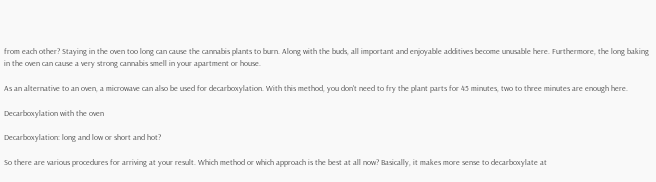from each other? Staying in the oven too long can cause the cannabis plants to burn. Along with the buds, all important and enjoyable additives become unusable here. Furthermore, the long baking in the oven can cause a very strong cannabis smell in your apartment or house.

As an alternative to an oven, a microwave can also be used for decarboxylation. With this method, you don't need to fry the plant parts for 45 minutes, two to three minutes are enough here.

Decarboxylation with the oven

Decarboxylation: long and low or short and hot?

So there are various procedures for arriving at your result. Which method or which approach is the best at all now? Basically, it makes more sense to decarboxylate at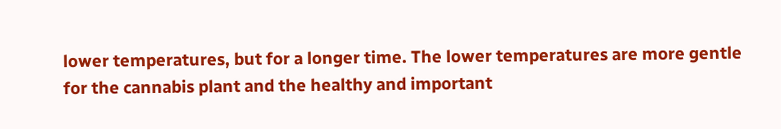lower temperatures, but for a longer time. The lower temperatures are more gentle for the cannabis plant and the healthy and important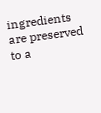ingredients are preserved to a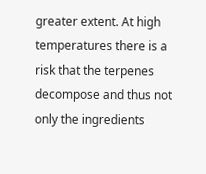greater extent. At high temperatures there is a risk that the terpenes decompose and thus not only the ingredients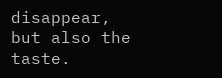disappear, but also the taste.